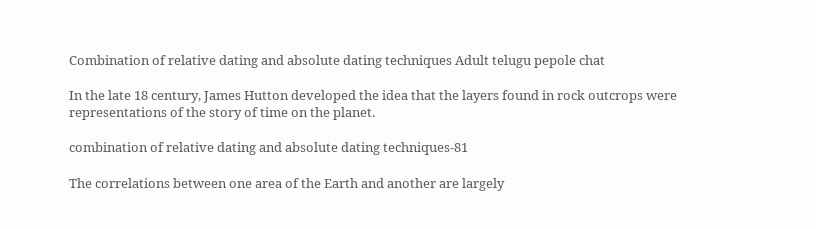Combination of relative dating and absolute dating techniques Adult telugu pepole chat

In the late 18 century, James Hutton developed the idea that the layers found in rock outcrops were representations of the story of time on the planet.

combination of relative dating and absolute dating techniques-81

The correlations between one area of the Earth and another are largely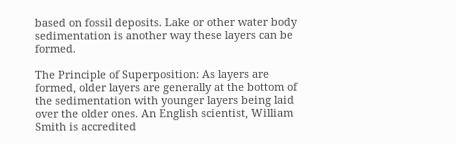based on fossil deposits. Lake or other water body sedimentation is another way these layers can be formed.

The Principle of Superposition: As layers are formed, older layers are generally at the bottom of the sedimentation with younger layers being laid over the older ones. An English scientist, William Smith is accredited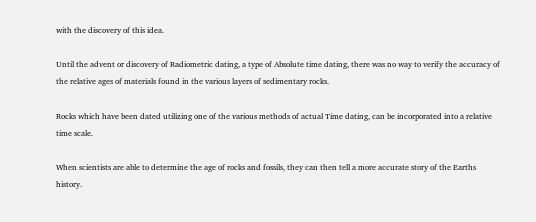with the discovery of this idea.

Until the advent or discovery of Radiometric dating, a type of Absolute time dating, there was no way to verify the accuracy of the relative ages of materials found in the various layers of sedimentary rocks.

Rocks which have been dated utilizing one of the various methods of actual Time dating, can be incorporated into a relative time scale.

When scientists are able to determine the age of rocks and fossils, they can then tell a more accurate story of the Earths history.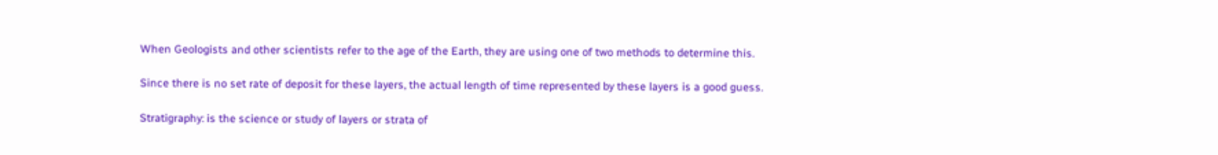When Geologists and other scientists refer to the age of the Earth, they are using one of two methods to determine this.

Since there is no set rate of deposit for these layers, the actual length of time represented by these layers is a good guess.

Stratigraphy: is the science or study of layers or strata of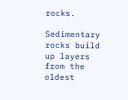rocks.

Sedimentary rocks build up layers from the oldest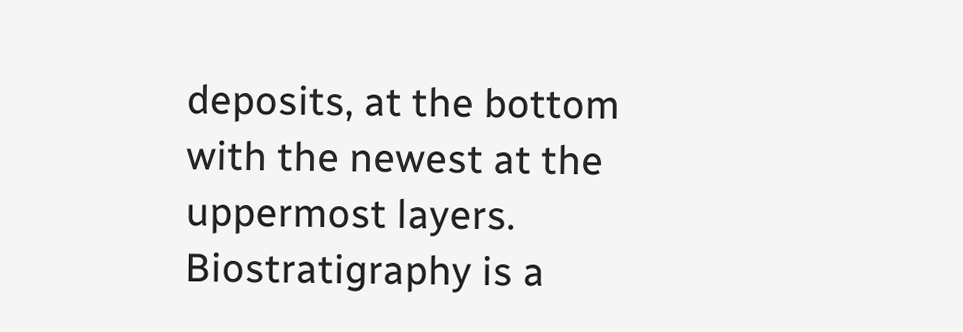deposits, at the bottom with the newest at the uppermost layers. Biostratigraphy is a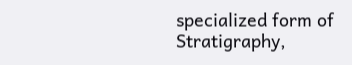specialized form of Stratigraphy,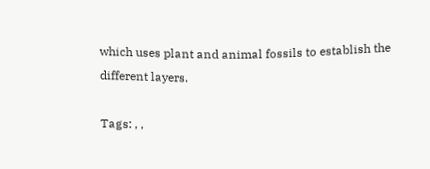which uses plant and animal fossils to establish the different layers.

Tags: , ,